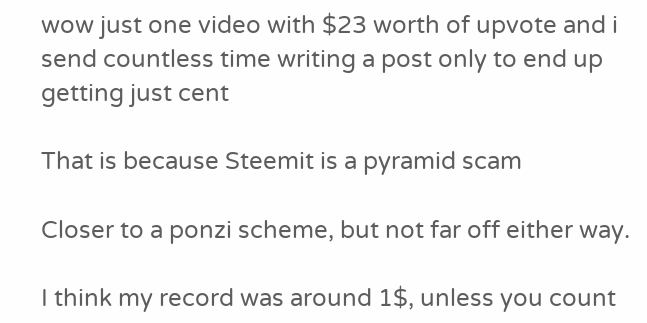wow just one video with $23 worth of upvote and i send countless time writing a post only to end up getting just cent

That is because Steemit is a pyramid scam

Closer to a ponzi scheme, but not far off either way.

I think my record was around 1$, unless you count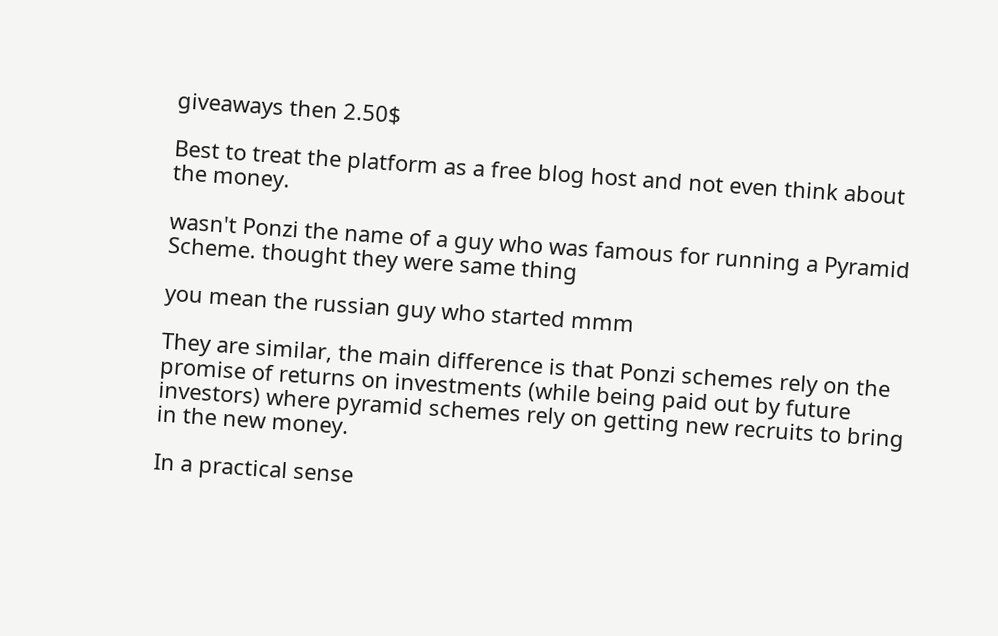giveaways then 2.50$

Best to treat the platform as a free blog host and not even think about the money.

wasn't Ponzi the name of a guy who was famous for running a Pyramid Scheme. thought they were same thing

you mean the russian guy who started mmm

They are similar, the main difference is that Ponzi schemes rely on the promise of returns on investments (while being paid out by future investors) where pyramid schemes rely on getting new recruits to bring in the new money.

In a practical sense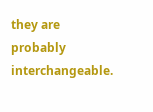they are probably interchangeable.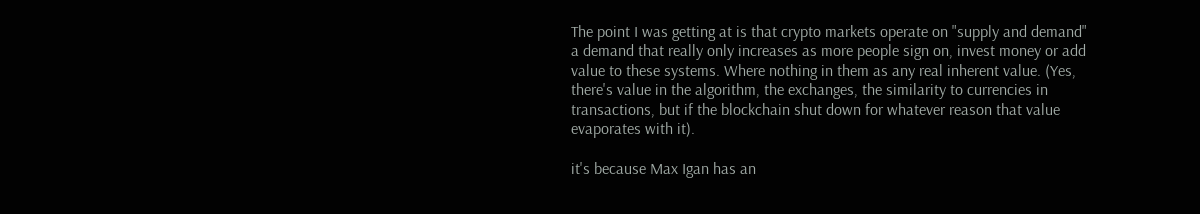The point I was getting at is that crypto markets operate on "supply and demand" a demand that really only increases as more people sign on, invest money or add value to these systems. Where nothing in them as any real inherent value. (Yes, there's value in the algorithm, the exchanges, the similarity to currencies in transactions, but if the blockchain shut down for whatever reason that value evaporates with it).

it's because Max Igan has an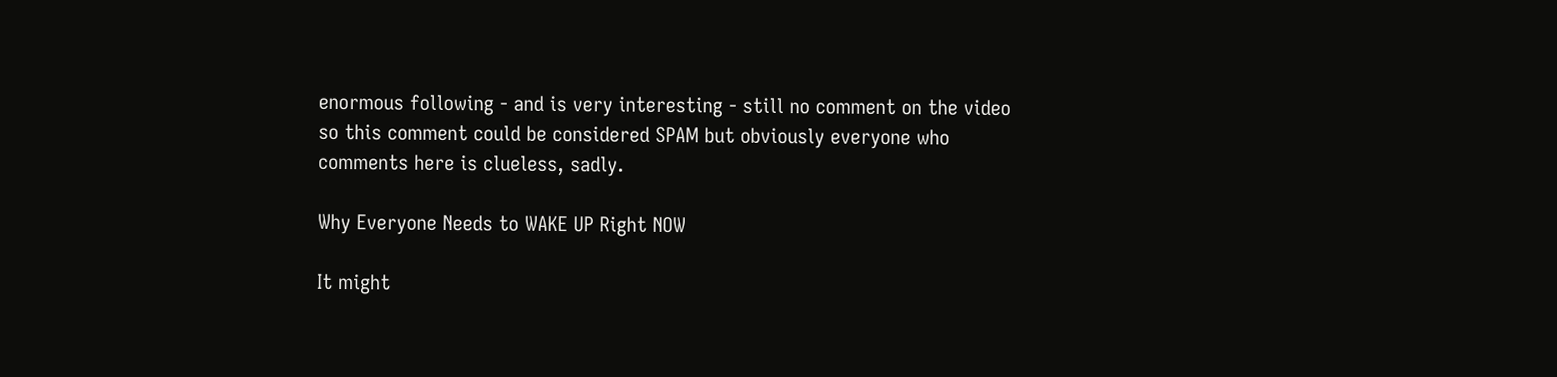enormous following - and is very interesting - still no comment on the video so this comment could be considered SPAM but obviously everyone who comments here is clueless, sadly.

Why Everyone Needs to WAKE UP Right NOW

It might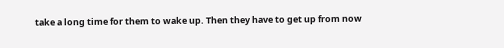take a long time for them to wake up. Then they have to get up from now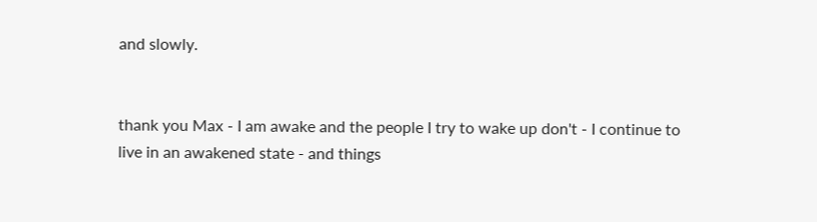and slowly.


thank you Max - I am awake and the people I try to wake up don't - I continue to live in an awakened state - and things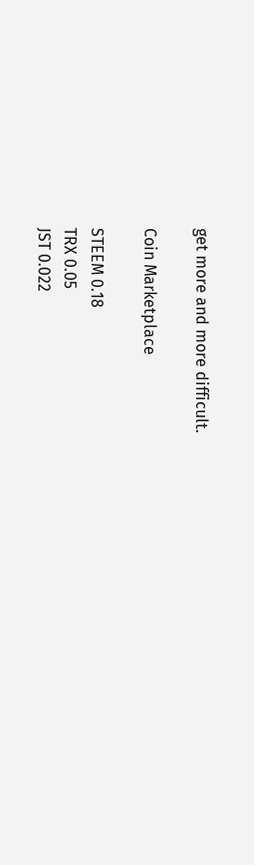get more and more difficult.

Coin Marketplace

STEEM 0.18
TRX 0.05
JST 0.022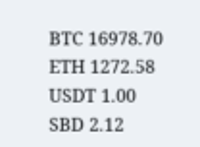BTC 16978.70
ETH 1272.58
USDT 1.00
SBD 2.12